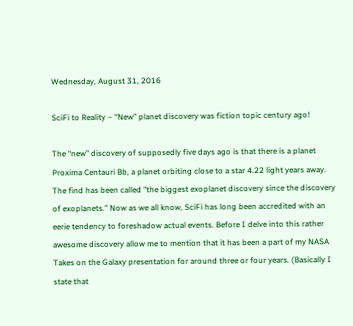Wednesday, August 31, 2016

SciFi to Reality – “New” planet discovery was fiction topic century ago!

The “new” discovery of supposedly five days ago is that there is a planet Proxima Centauri Bb, a planet orbiting close to a star 4.22 light years away. The find has been called "the biggest exoplanet discovery since the discovery of exoplanets." Now as we all know, SciFi has long been accredited with an eerie tendency to foreshadow actual events. Before I delve into this rather awesome discovery allow me to mention that it has been a part of my NASA Takes on the Galaxy presentation for around three or four years. (Basically I state that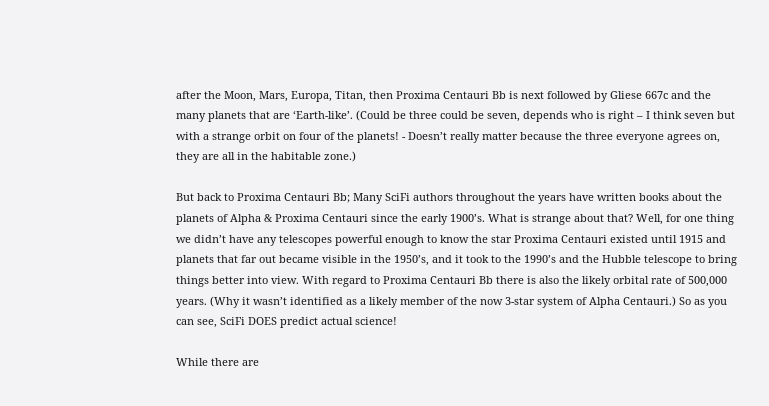after the Moon, Mars, Europa, Titan, then Proxima Centauri Bb is next followed by Gliese 667c and the many planets that are ‘Earth-like’. (Could be three could be seven, depends who is right – I think seven but with a strange orbit on four of the planets! - Doesn’t really matter because the three everyone agrees on, they are all in the habitable zone.)

But back to Proxima Centauri Bb; Many SciFi authors throughout the years have written books about the planets of Alpha & Proxima Centauri since the early 1900’s. What is strange about that? Well, for one thing we didn’t have any telescopes powerful enough to know the star Proxima Centauri existed until 1915 and planets that far out became visible in the 1950’s, and it took to the 1990’s and the Hubble telescope to bring things better into view. With regard to Proxima Centauri Bb there is also the likely orbital rate of 500,000 years. (Why it wasn’t identified as a likely member of the now 3-star system of Alpha Centauri.) So as you can see, SciFi DOES predict actual science!

While there are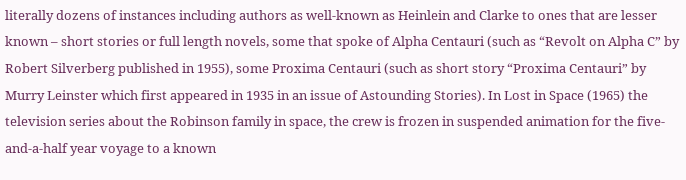literally dozens of instances including authors as well-known as Heinlein and Clarke to ones that are lesser known – short stories or full length novels, some that spoke of Alpha Centauri (such as “Revolt on Alpha C” by Robert Silverberg published in 1955), some Proxima Centauri (such as short story “Proxima Centauri” by Murry Leinster which first appeared in 1935 in an issue of Astounding Stories). In Lost in Space (1965) the television series about the Robinson family in space, the crew is frozen in suspended animation for the five-and-a-half year voyage to a known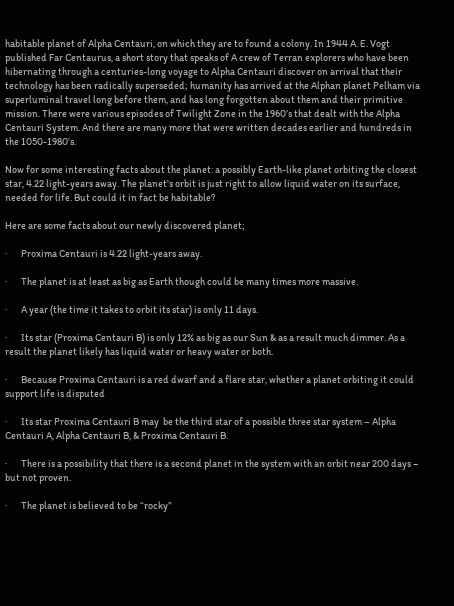habitable planet of Alpha Centauri, on which they are to found a colony. In 1944 A. E. Vogt published Far Centaurus, a short story that speaks of A crew of Terran explorers who have been hibernating through a centuries-long voyage to Alpha Centauri discover on arrival that their technology has been radically superseded; humanity has arrived at the Alphan planet Pelham via superluminal travel long before them, and has long forgotten about them and their primitive mission. There were various episodes of Twilight Zone in the 1960’s that dealt with the Alpha Centauri System. And there are many more that were written decades earlier and hundreds in the 1050-1980’s.

Now for some interesting facts about the planet: a possibly Earth-like planet orbiting the closest star, 4.22 light-years away. The planet's orbit is just right to allow liquid water on its surface, needed for life. But could it in fact be habitable?

Here are some facts about our newly discovered planet;

·       Proxima Centauri is 4.22 light-years away.

·       The planet is at least as big as Earth though could be many times more massive.

·       A year (the time it takes to orbit its star) is only 11 days.

·       Its star (Proxima Centauri B) is only 12% as big as our Sun & as a result much dimmer. As a result the planet likely has liquid water or heavy water or both.

·       Because Proxima Centauri is a red dwarf and a flare star, whether a planet orbiting it could support life is disputed

·       Its star Proxima Centauri B may  be the third star of a possible three star system – Alpha Centauri A, Alpha Centauri B, & Proxima Centauri B.

·       There is a possibility that there is a second planet in the system with an orbit near 200 days – but not proven.

·       The planet is believed to be “rocky”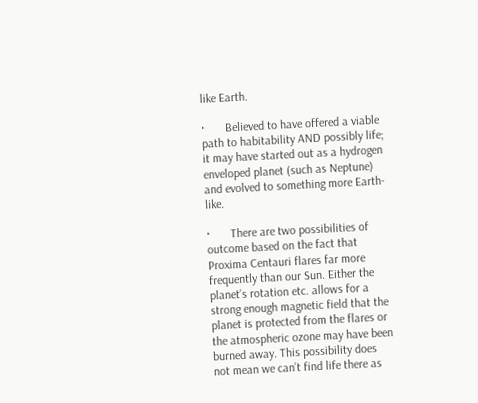like Earth.

·       Believed to have offered a viable path to habitability AND possibly life; it may have started out as a hydrogen enveloped planet (such as Neptune) and evolved to something more Earth-like.

·       There are two possibilities of outcome based on the fact that Proxima Centauri flares far more frequently than our Sun. Either the planet’s rotation etc. allows for a strong enough magnetic field that the planet is protected from the flares or the atmospheric ozone may have been burned away. This possibility does not mean we can’t find life there as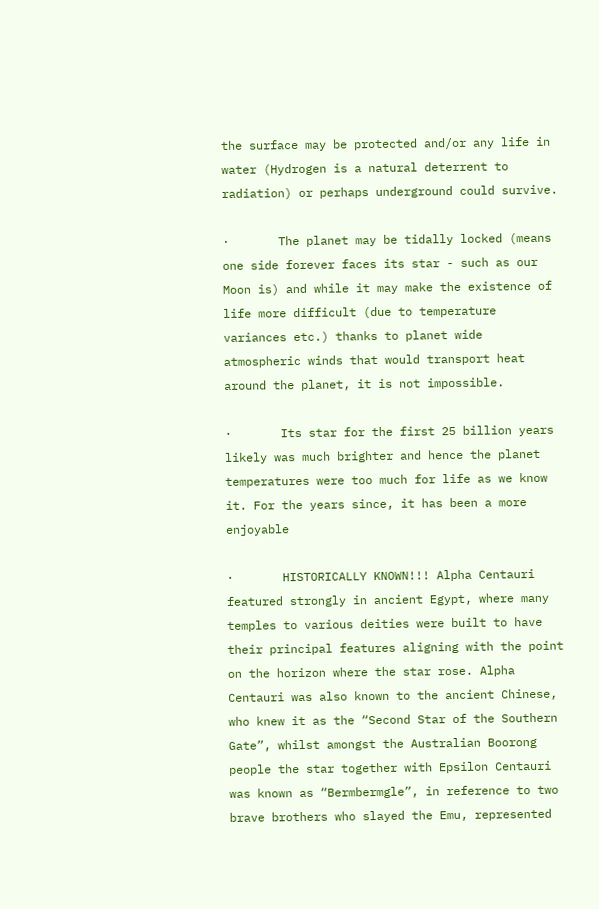the surface may be protected and/or any life in water (Hydrogen is a natural deterrent to radiation) or perhaps underground could survive.

·       The planet may be tidally locked (means one side forever faces its star - such as our Moon is) and while it may make the existence of life more difficult (due to temperature variances etc.) thanks to planet wide atmospheric winds that would transport heat around the planet, it is not impossible.

·       Its star for the first 25 billion years likely was much brighter and hence the planet temperatures were too much for life as we know it. For the years since, it has been a more enjoyable

·       HISTORICALLY KNOWN!!! Alpha Centauri featured strongly in ancient Egypt, where many temples to various deities were built to have their principal features aligning with the point on the horizon where the star rose. Alpha Centauri was also known to the ancient Chinese, who knew it as the “Second Star of the Southern Gate”, whilst amongst the Australian Boorong people the star together with Epsilon Centauri was known as “Bermbermgle”, in reference to two brave brothers who slayed the Emu, represented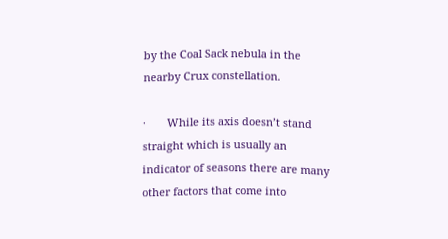by the Coal Sack nebula in the nearby Crux constellation.

·       While its axis doesn’t stand straight which is usually an indicator of seasons there are many other factors that come into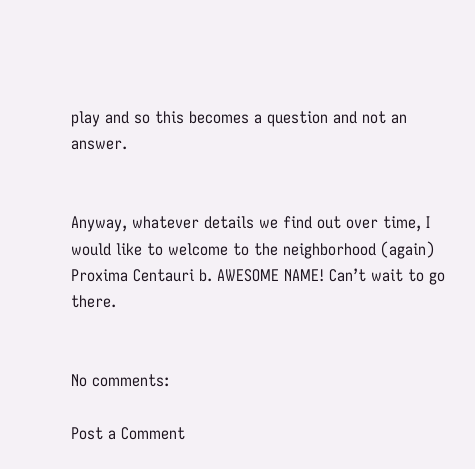play and so this becomes a question and not an answer.


Anyway, whatever details we find out over time, I would like to welcome to the neighborhood (again) Proxima Centauri b. AWESOME NAME! Can’t wait to go there.


No comments:

Post a Comment